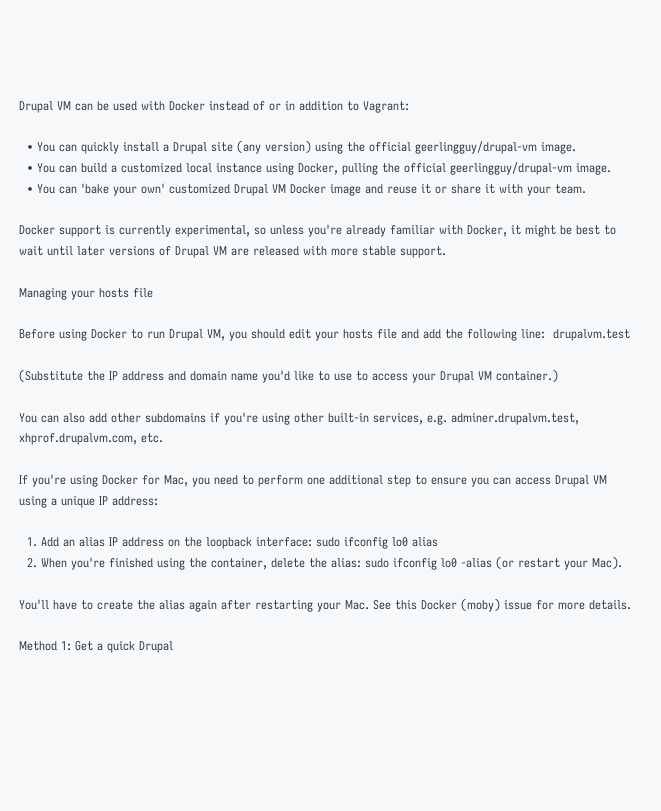Drupal VM can be used with Docker instead of or in addition to Vagrant:

  • You can quickly install a Drupal site (any version) using the official geerlingguy/drupal-vm image.
  • You can build a customized local instance using Docker, pulling the official geerlingguy/drupal-vm image.
  • You can 'bake your own' customized Drupal VM Docker image and reuse it or share it with your team.

Docker support is currently experimental, so unless you're already familiar with Docker, it might be best to wait until later versions of Drupal VM are released with more stable support.

Managing your hosts file

Before using Docker to run Drupal VM, you should edit your hosts file and add the following line:  drupalvm.test

(Substitute the IP address and domain name you'd like to use to access your Drupal VM container.)

You can also add other subdomains if you're using other built-in services, e.g. adminer.drupalvm.test, xhprof.drupalvm.com, etc.

If you're using Docker for Mac, you need to perform one additional step to ensure you can access Drupal VM using a unique IP address:

  1. Add an alias IP address on the loopback interface: sudo ifconfig lo0 alias
  2. When you're finished using the container, delete the alias: sudo ifconfig lo0 -alias (or restart your Mac).

You'll have to create the alias again after restarting your Mac. See this Docker (moby) issue for more details.

Method 1: Get a quick Drupal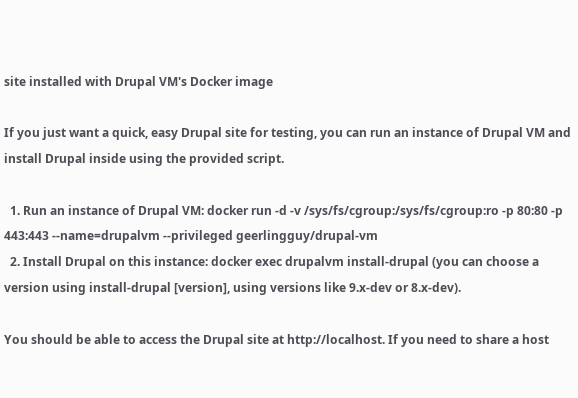site installed with Drupal VM's Docker image

If you just want a quick, easy Drupal site for testing, you can run an instance of Drupal VM and install Drupal inside using the provided script.

  1. Run an instance of Drupal VM: docker run -d -v /sys/fs/cgroup:/sys/fs/cgroup:ro -p 80:80 -p 443:443 --name=drupalvm --privileged geerlingguy/drupal-vm
  2. Install Drupal on this instance: docker exec drupalvm install-drupal (you can choose a version using install-drupal [version], using versions like 9.x-dev or 8.x-dev).

You should be able to access the Drupal site at http://localhost. If you need to share a host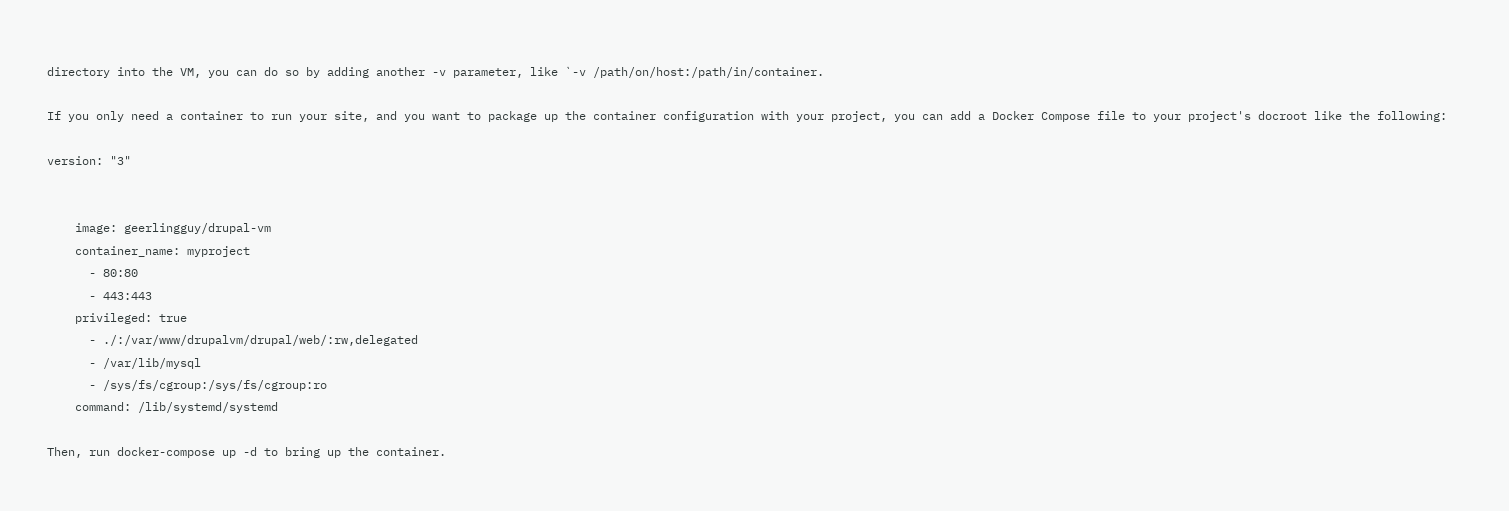directory into the VM, you can do so by adding another -v parameter, like `-v /path/on/host:/path/in/container.

If you only need a container to run your site, and you want to package up the container configuration with your project, you can add a Docker Compose file to your project's docroot like the following:

version: "3"


    image: geerlingguy/drupal-vm
    container_name: myproject
      - 80:80
      - 443:443
    privileged: true
      - ./:/var/www/drupalvm/drupal/web/:rw,delegated
      - /var/lib/mysql
      - /sys/fs/cgroup:/sys/fs/cgroup:ro
    command: /lib/systemd/systemd

Then, run docker-compose up -d to bring up the container.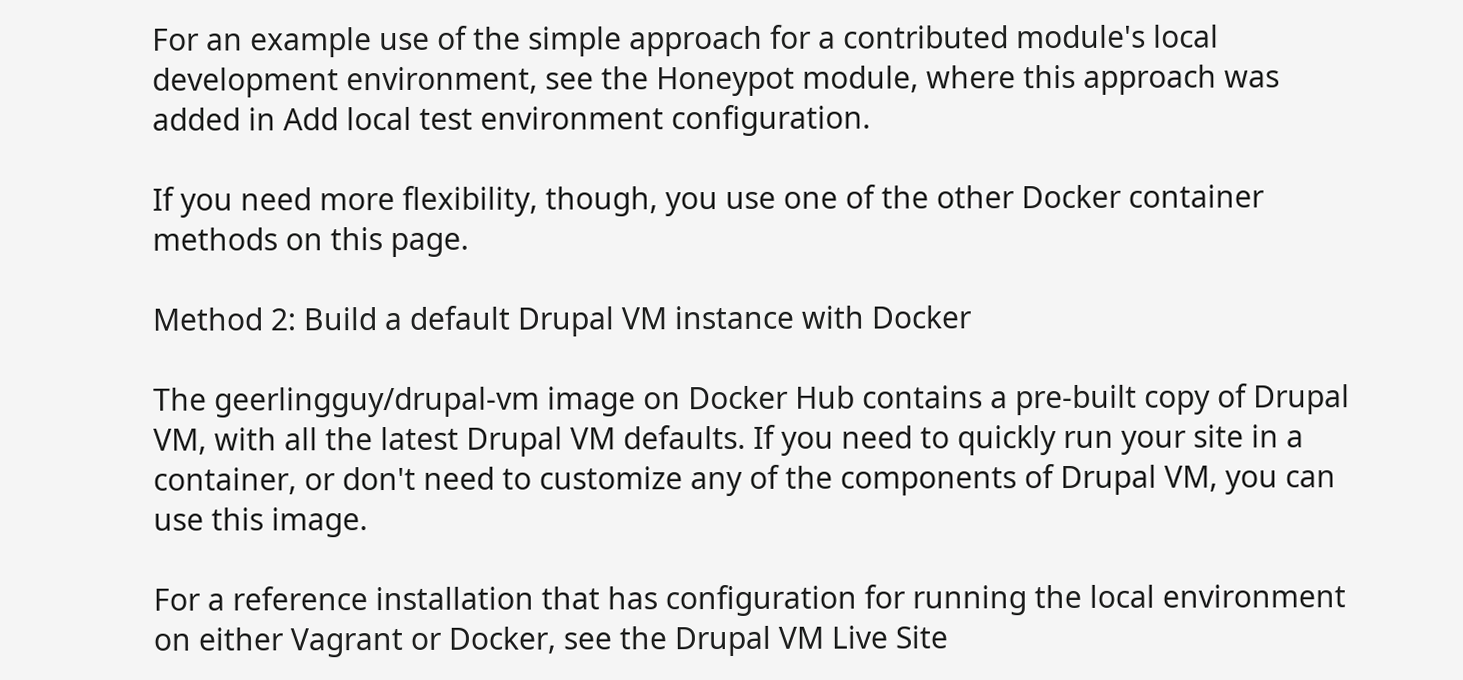For an example use of the simple approach for a contributed module's local development environment, see the Honeypot module, where this approach was added in Add local test environment configuration.

If you need more flexibility, though, you use one of the other Docker container methods on this page.

Method 2: Build a default Drupal VM instance with Docker

The geerlingguy/drupal-vm image on Docker Hub contains a pre-built copy of Drupal VM, with all the latest Drupal VM defaults. If you need to quickly run your site in a container, or don't need to customize any of the components of Drupal VM, you can use this image.

For a reference installation that has configuration for running the local environment on either Vagrant or Docker, see the Drupal VM Live Site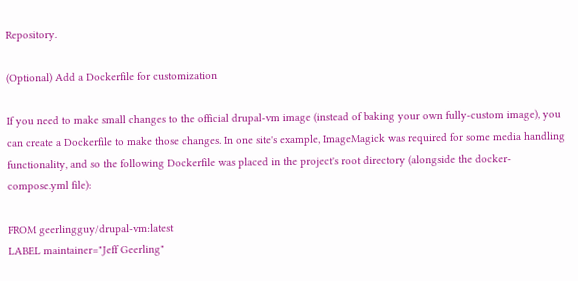Repository.

(Optional) Add a Dockerfile for customization

If you need to make small changes to the official drupal-vm image (instead of baking your own fully-custom image), you can create a Dockerfile to make those changes. In one site's example, ImageMagick was required for some media handling functionality, and so the following Dockerfile was placed in the project's root directory (alongside the docker-compose.yml file):

FROM geerlingguy/drupal-vm:latest
LABEL maintainer="Jeff Geerling"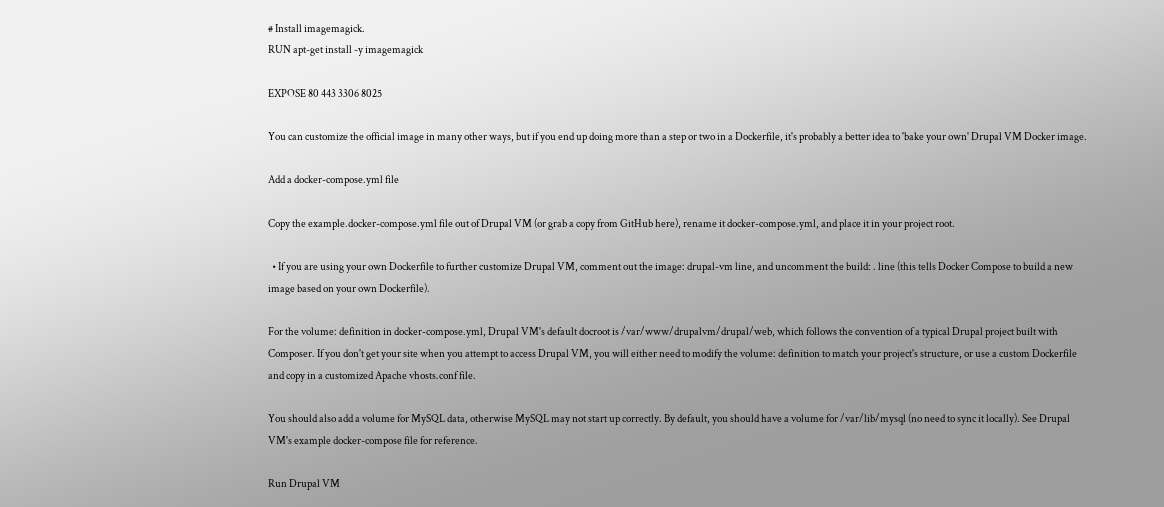# Install imagemagick.
RUN apt-get install -y imagemagick

EXPOSE 80 443 3306 8025

You can customize the official image in many other ways, but if you end up doing more than a step or two in a Dockerfile, it's probably a better idea to 'bake your own' Drupal VM Docker image.

Add a docker-compose.yml file

Copy the example.docker-compose.yml file out of Drupal VM (or grab a copy from GitHub here), rename it docker-compose.yml, and place it in your project root.

  • If you are using your own Dockerfile to further customize Drupal VM, comment out the image: drupal-vm line, and uncomment the build: . line (this tells Docker Compose to build a new image based on your own Dockerfile).

For the volume: definition in docker-compose.yml, Drupal VM's default docroot is /var/www/drupalvm/drupal/web, which follows the convention of a typical Drupal project built with Composer. If you don't get your site when you attempt to access Drupal VM, you will either need to modify the volume: definition to match your project's structure, or use a custom Dockerfile and copy in a customized Apache vhosts.conf file.

You should also add a volume for MySQL data, otherwise MySQL may not start up correctly. By default, you should have a volume for /var/lib/mysql (no need to sync it locally). See Drupal VM's example docker-compose file for reference.

Run Drupal VM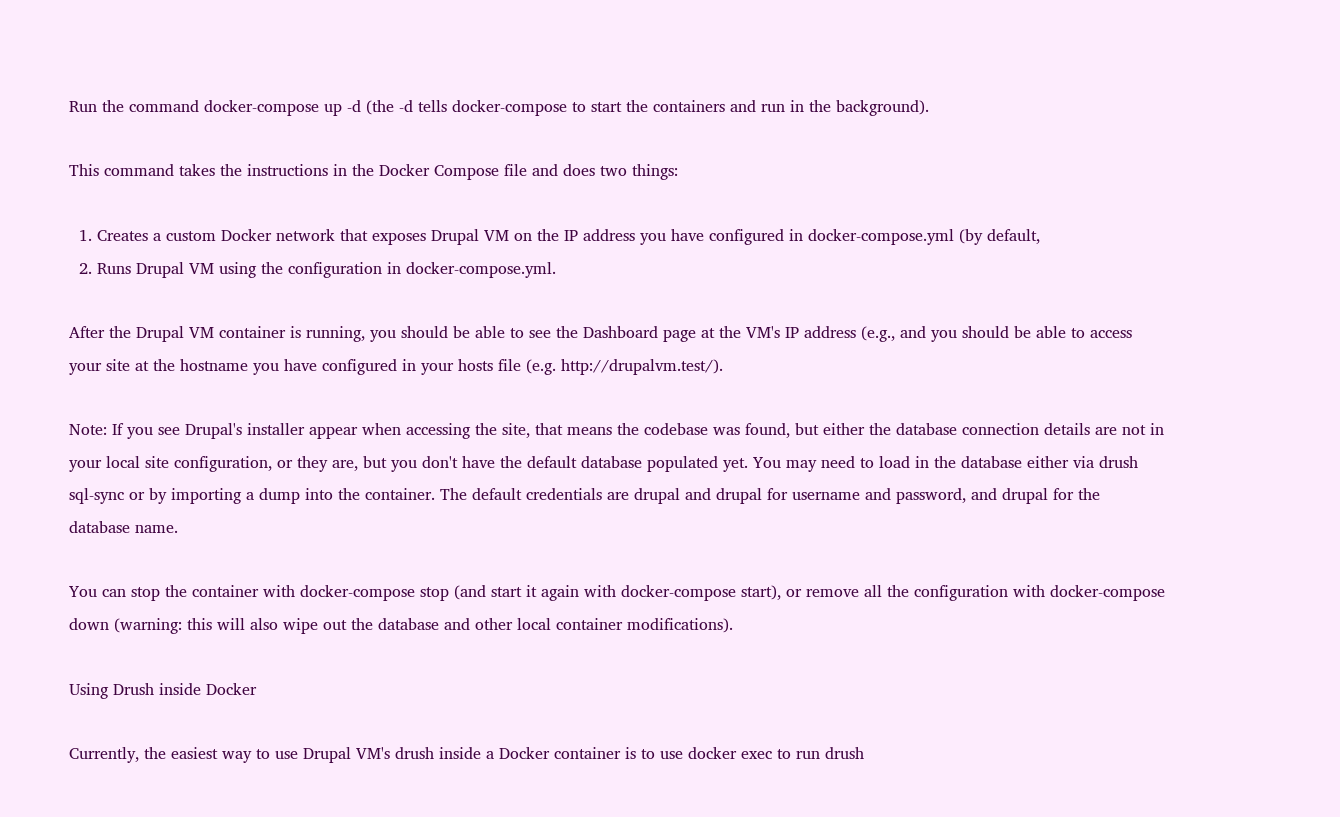Run the command docker-compose up -d (the -d tells docker-compose to start the containers and run in the background).

This command takes the instructions in the Docker Compose file and does two things:

  1. Creates a custom Docker network that exposes Drupal VM on the IP address you have configured in docker-compose.yml (by default,
  2. Runs Drupal VM using the configuration in docker-compose.yml.

After the Drupal VM container is running, you should be able to see the Dashboard page at the VM's IP address (e.g., and you should be able to access your site at the hostname you have configured in your hosts file (e.g. http://drupalvm.test/).

Note: If you see Drupal's installer appear when accessing the site, that means the codebase was found, but either the database connection details are not in your local site configuration, or they are, but you don't have the default database populated yet. You may need to load in the database either via drush sql-sync or by importing a dump into the container. The default credentials are drupal and drupal for username and password, and drupal for the database name.

You can stop the container with docker-compose stop (and start it again with docker-compose start), or remove all the configuration with docker-compose down (warning: this will also wipe out the database and other local container modifications).

Using Drush inside Docker

Currently, the easiest way to use Drupal VM's drush inside a Docker container is to use docker exec to run drush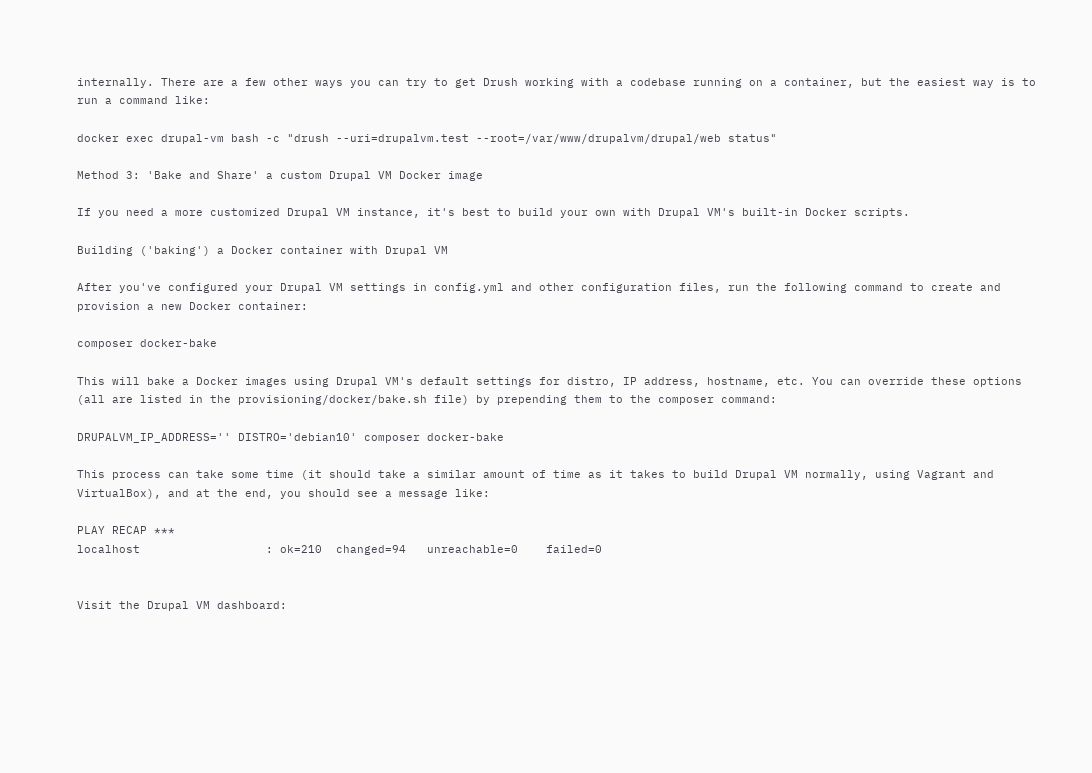internally. There are a few other ways you can try to get Drush working with a codebase running on a container, but the easiest way is to run a command like:

docker exec drupal-vm bash -c "drush --uri=drupalvm.test --root=/var/www/drupalvm/drupal/web status"

Method 3: 'Bake and Share' a custom Drupal VM Docker image

If you need a more customized Drupal VM instance, it's best to build your own with Drupal VM's built-in Docker scripts.

Building ('baking') a Docker container with Drupal VM

After you've configured your Drupal VM settings in config.yml and other configuration files, run the following command to create and provision a new Docker container:

composer docker-bake

This will bake a Docker images using Drupal VM's default settings for distro, IP address, hostname, etc. You can override these options (all are listed in the provisioning/docker/bake.sh file) by prepending them to the composer command:

DRUPALVM_IP_ADDRESS='' DISTRO='debian10' composer docker-bake

This process can take some time (it should take a similar amount of time as it takes to build Drupal VM normally, using Vagrant and VirtualBox), and at the end, you should see a message like:

PLAY RECAP ***
localhost                  : ok=210  changed=94   unreachable=0    failed=0


Visit the Drupal VM dashboard: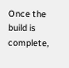Once the build is complete,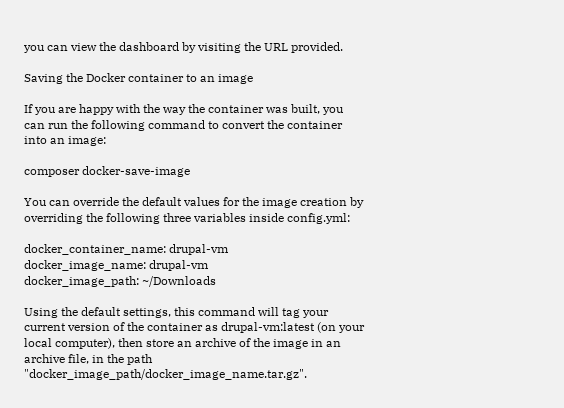you can view the dashboard by visiting the URL provided.

Saving the Docker container to an image

If you are happy with the way the container was built, you can run the following command to convert the container into an image:

composer docker-save-image

You can override the default values for the image creation by overriding the following three variables inside config.yml:

docker_container_name: drupal-vm
docker_image_name: drupal-vm
docker_image_path: ~/Downloads

Using the default settings, this command will tag your current version of the container as drupal-vm:latest (on your local computer), then store an archive of the image in an archive file, in the path "docker_image_path/docker_image_name.tar.gz".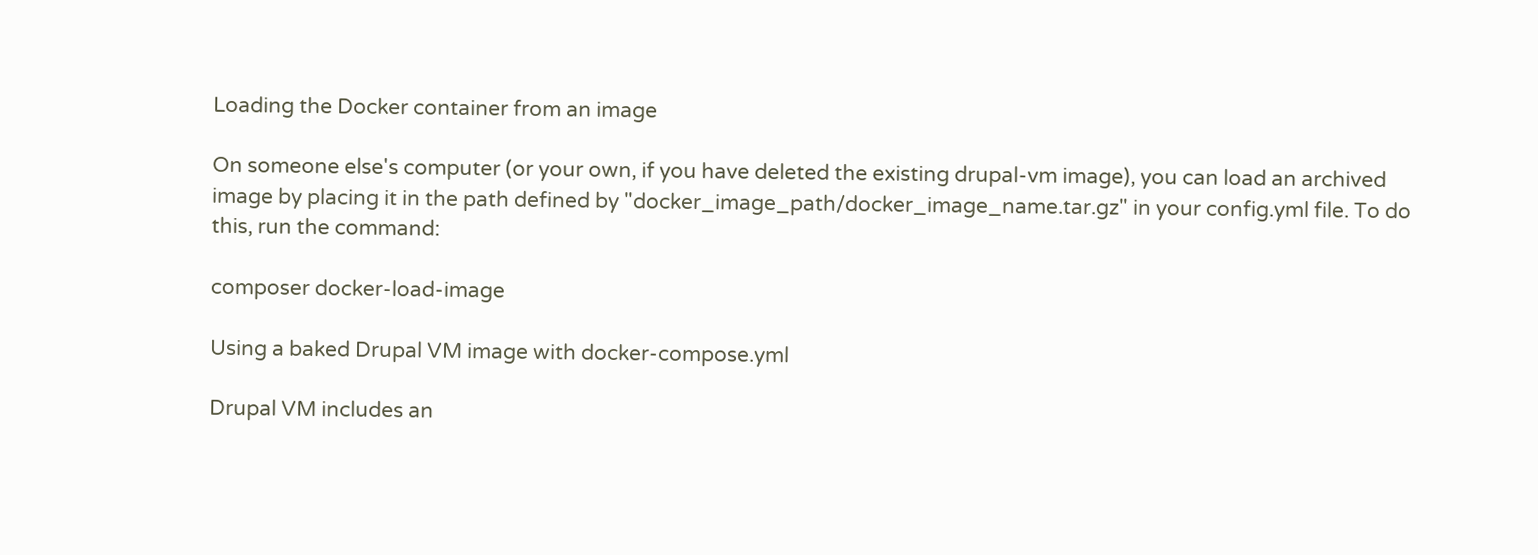Loading the Docker container from an image

On someone else's computer (or your own, if you have deleted the existing drupal-vm image), you can load an archived image by placing it in the path defined by "docker_image_path/docker_image_name.tar.gz" in your config.yml file. To do this, run the command:

composer docker-load-image

Using a baked Drupal VM image with docker-compose.yml

Drupal VM includes an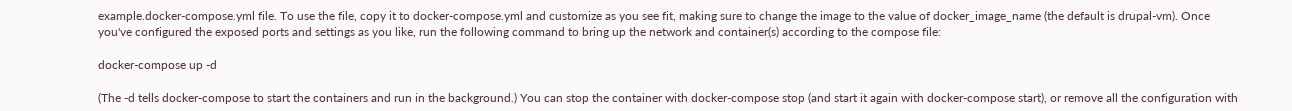example.docker-compose.yml file. To use the file, copy it to docker-compose.yml and customize as you see fit, making sure to change the image to the value of docker_image_name (the default is drupal-vm). Once you've configured the exposed ports and settings as you like, run the following command to bring up the network and container(s) according to the compose file:

docker-compose up -d

(The -d tells docker-compose to start the containers and run in the background.) You can stop the container with docker-compose stop (and start it again with docker-compose start), or remove all the configuration with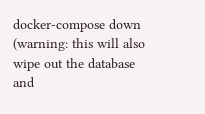docker-compose down (warning: this will also wipe out the database and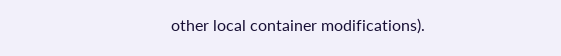other local container modifications).